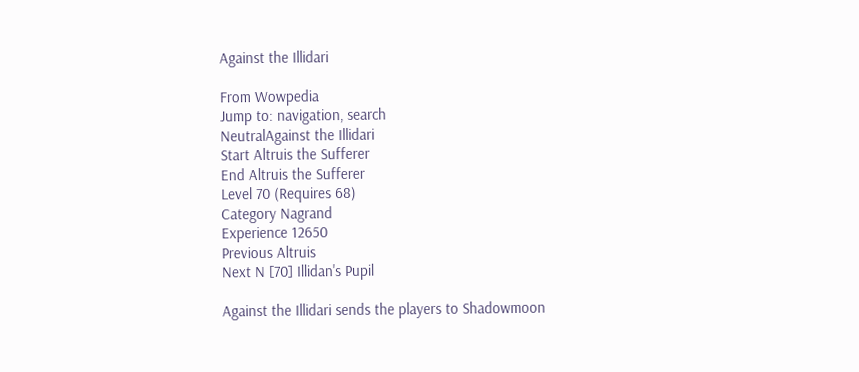Against the Illidari

From Wowpedia
Jump to: navigation, search
NeutralAgainst the Illidari
Start Altruis the Sufferer
End Altruis the Sufferer
Level 70 (Requires 68)
Category Nagrand
Experience 12650
Previous Altruis
Next N [70] Illidan's Pupil

Against the Illidari sends the players to Shadowmoon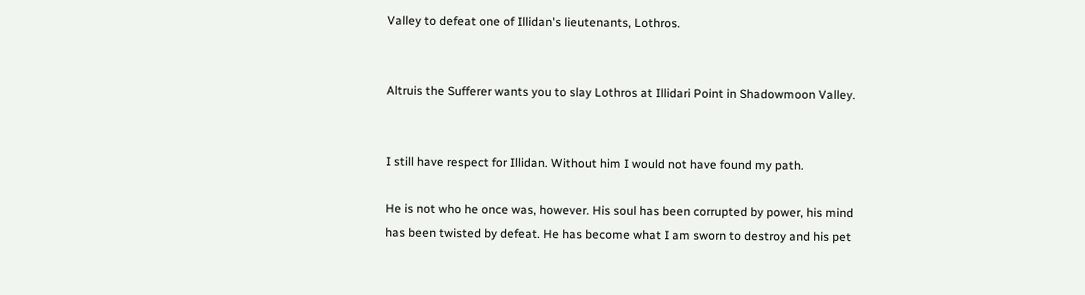Valley to defeat one of Illidan's lieutenants, Lothros.


Altruis the Sufferer wants you to slay Lothros at Illidari Point in Shadowmoon Valley.


I still have respect for Illidan. Without him I would not have found my path.

He is not who he once was, however. His soul has been corrupted by power, his mind has been twisted by defeat. He has become what I am sworn to destroy and his pet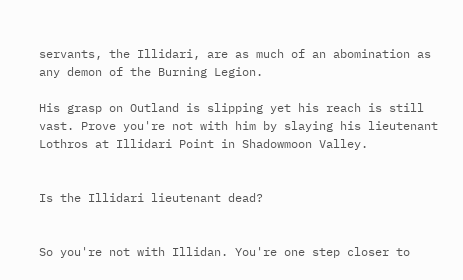servants, the Illidari, are as much of an abomination as any demon of the Burning Legion.

His grasp on Outland is slipping yet his reach is still vast. Prove you're not with him by slaying his lieutenant Lothros at Illidari Point in Shadowmoon Valley.


Is the Illidari lieutenant dead?


So you're not with Illidan. You're one step closer to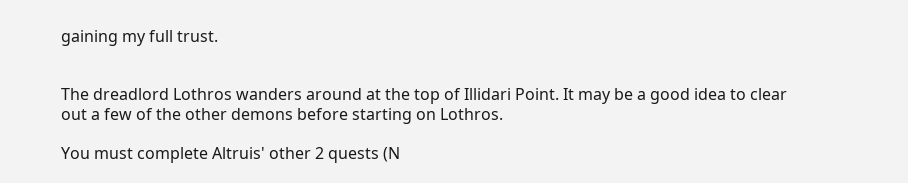gaining my full trust.


The dreadlord Lothros wanders around at the top of Illidari Point. It may be a good idea to clear out a few of the other demons before starting on Lothros.

You must complete Altruis' other 2 quests (N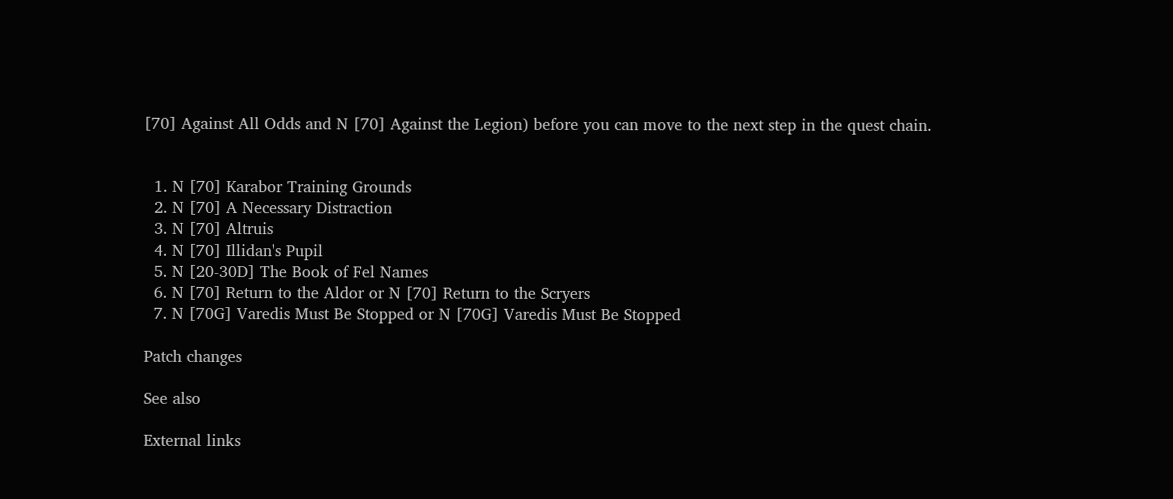[70] Against All Odds and N [70] Against the Legion) before you can move to the next step in the quest chain.


  1. N [70] Karabor Training Grounds
  2. N [70] A Necessary Distraction
  3. N [70] Altruis
  4. N [70] Illidan's Pupil
  5. N [20-30D] The Book of Fel Names
  6. N [70] Return to the Aldor or N [70] Return to the Scryers
  7. N [70G] Varedis Must Be Stopped or N [70G] Varedis Must Be Stopped

Patch changes

See also

External links